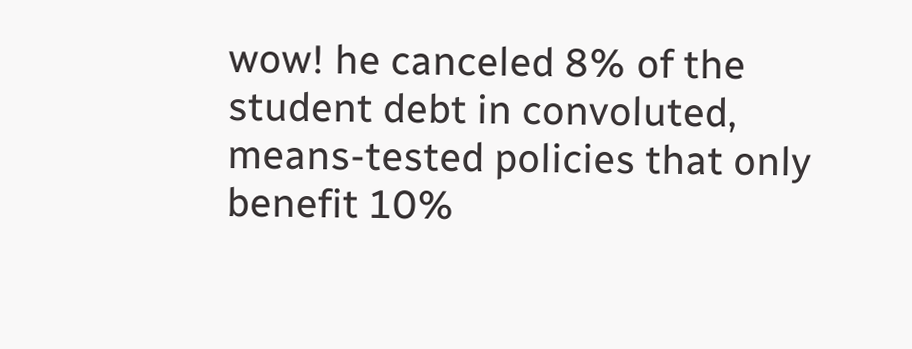wow! he canceled 8% of the student debt in convoluted, means-tested policies that only benefit 10%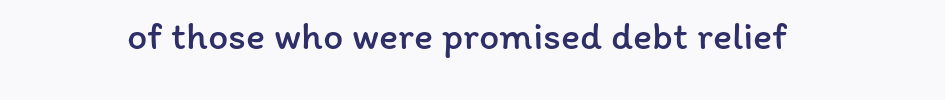of those who were promised debt relief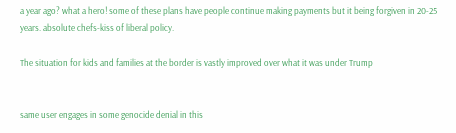a year ago? what a hero! some of these plans have people continue making payments but it being forgiven in 20-25 years. absolute chefs-kiss of liberal policy.

The situation for kids and families at the border is vastly improved over what it was under Trump


same user engages in some genocide denial in this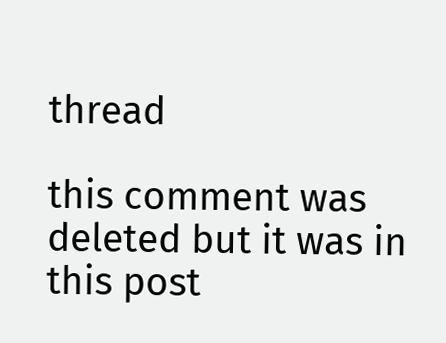thread

this comment was deleted but it was in this post